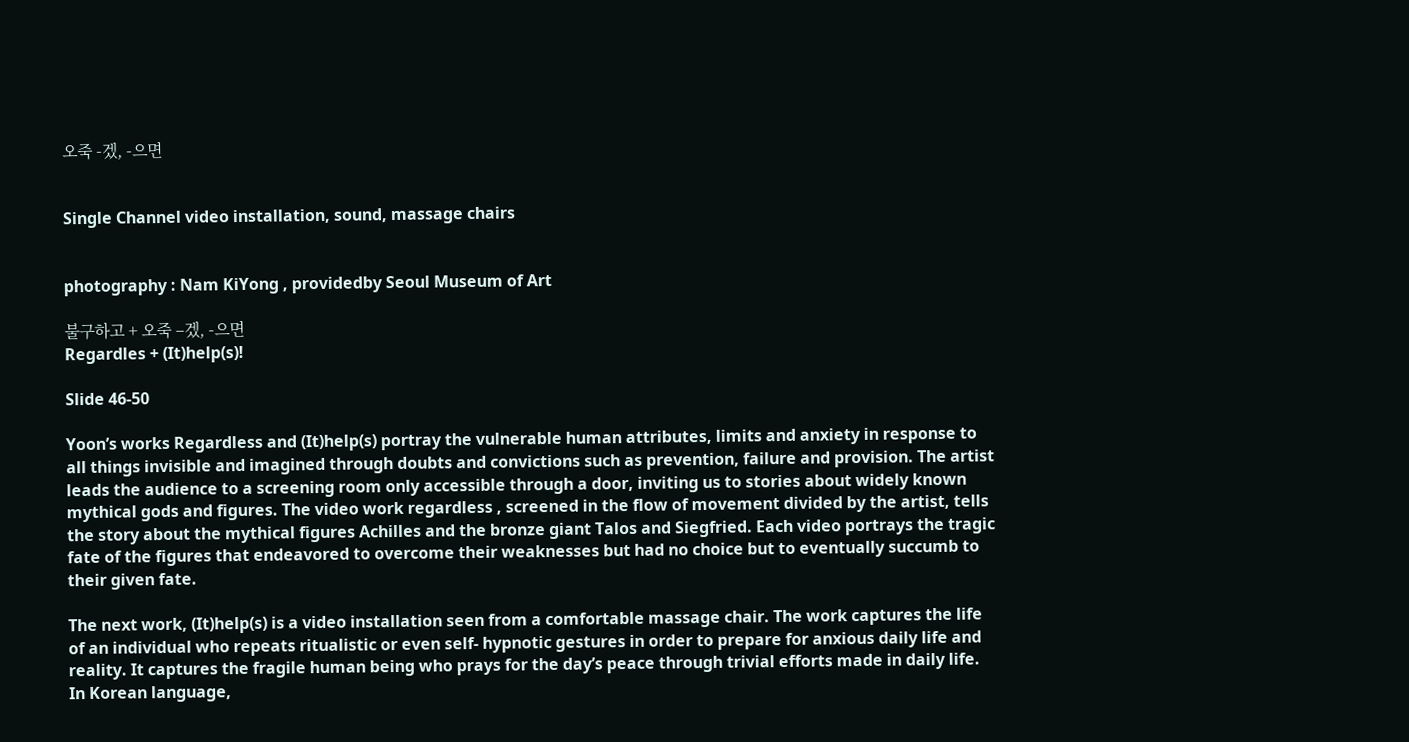오죽 -겠, -으면


Single Channel video installation, sound, massage chairs


photography : Nam KiYong , providedby Seoul Museum of Art

불구하고 + 오죽 –겠, -으면
Regardles + (It)help(s)!

Slide 46-50

Yoon’s works Regardless and (It)help(s) portray the vulnerable human attributes, limits and anxiety in response to all things invisible and imagined through doubts and convictions such as prevention, failure and provision. The artist leads the audience to a screening room only accessible through a door, inviting us to stories about widely known mythical gods and figures. The video work regardless , screened in the flow of movement divided by the artist, tells the story about the mythical figures Achilles and the bronze giant Talos and Siegfried. Each video portrays the tragic fate of the figures that endeavored to overcome their weaknesses but had no choice but to eventually succumb to their given fate.

The next work, (It)help(s) is a video installation seen from a comfortable massage chair. The work captures the life of an individual who repeats ritualistic or even self- hypnotic gestures in order to prepare for anxious daily life and reality. It captures the fragile human being who prays for the day’s peace through trivial efforts made in daily life. In Korean language,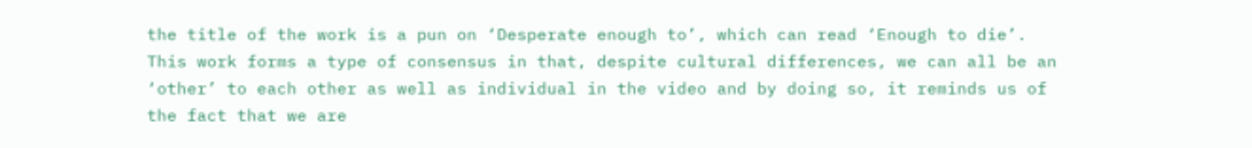the title of the work is a pun on ‘Desperate enough to’, which can read ‘Enough to die’. This work forms a type of consensus in that, despite cultural differences, we can all be an ‘other’ to each other as well as individual in the video and by doing so, it reminds us of the fact that we are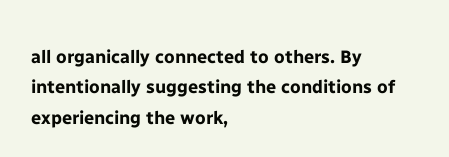all organically connected to others. By intentionally suggesting the conditions of experiencing the work,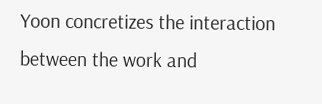Yoon concretizes the interaction between the work and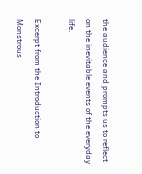the audience and prompts us to reflect on the inevitable events of the everyday life.

Excerpt from the Introduction to Monstrous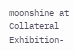moonshine at
Collateral Exhibition-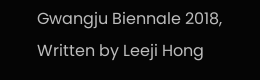Gwangju Biennale 2018, Written by Leeji Hong